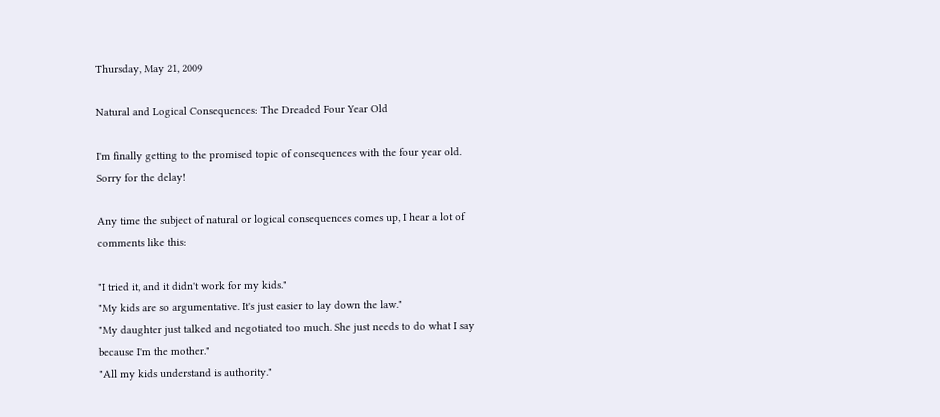Thursday, May 21, 2009

Natural and Logical Consequences: The Dreaded Four Year Old

I'm finally getting to the promised topic of consequences with the four year old. Sorry for the delay!

Any time the subject of natural or logical consequences comes up, I hear a lot of comments like this:

"I tried it, and it didn't work for my kids."
"My kids are so argumentative. It's just easier to lay down the law."
"My daughter just talked and negotiated too much. She just needs to do what I say because I'm the mother."
"All my kids understand is authority."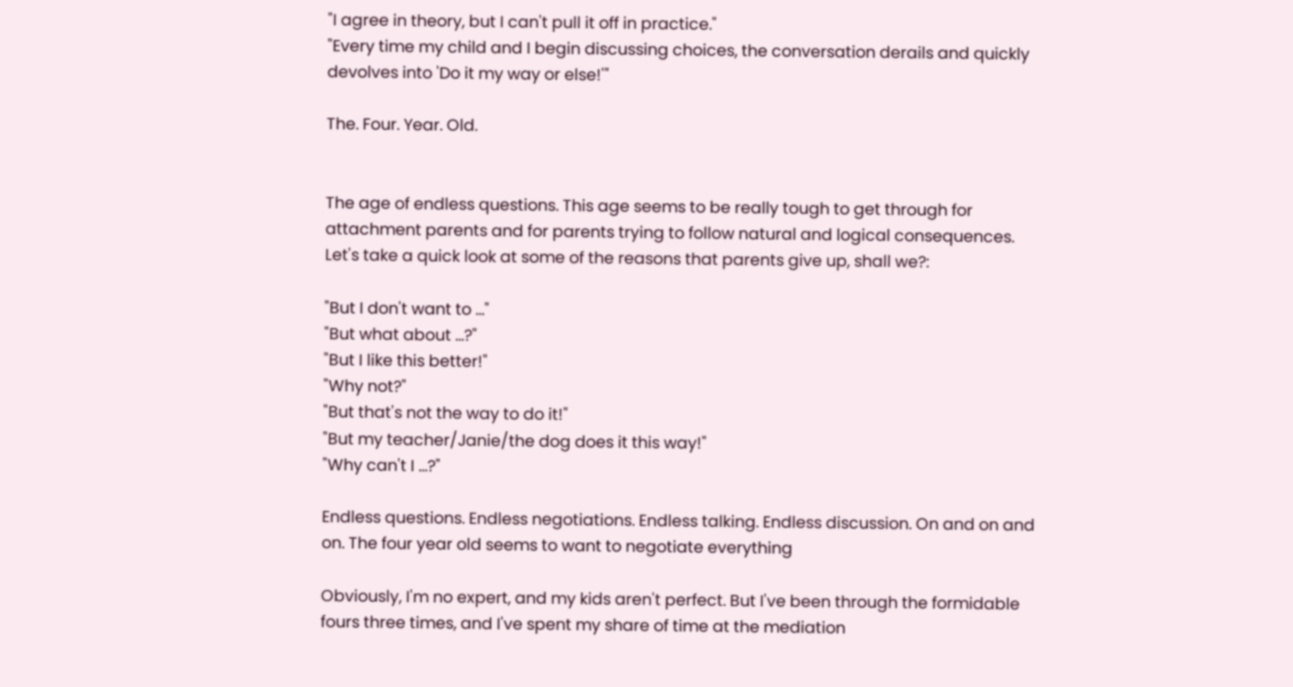"I agree in theory, but I can't pull it off in practice."
"Every time my child and I begin discussing choices, the conversation derails and quickly devolves into 'Do it my way or else!'"

The. Four. Year. Old.


The age of endless questions. This age seems to be really tough to get through for attachment parents and for parents trying to follow natural and logical consequences. Let's take a quick look at some of the reasons that parents give up, shall we?:

"But I don't want to ..."
"But what about ...?"
"But I like this better!"
"Why not?"
"But that's not the way to do it!"
"But my teacher/Janie/the dog does it this way!"
"Why can't I ...?"

Endless questions. Endless negotiations. Endless talking. Endless discussion. On and on and on. The four year old seems to want to negotiate everything

Obviously, I'm no expert, and my kids aren't perfect. But I've been through the formidable fours three times, and I've spent my share of time at the mediation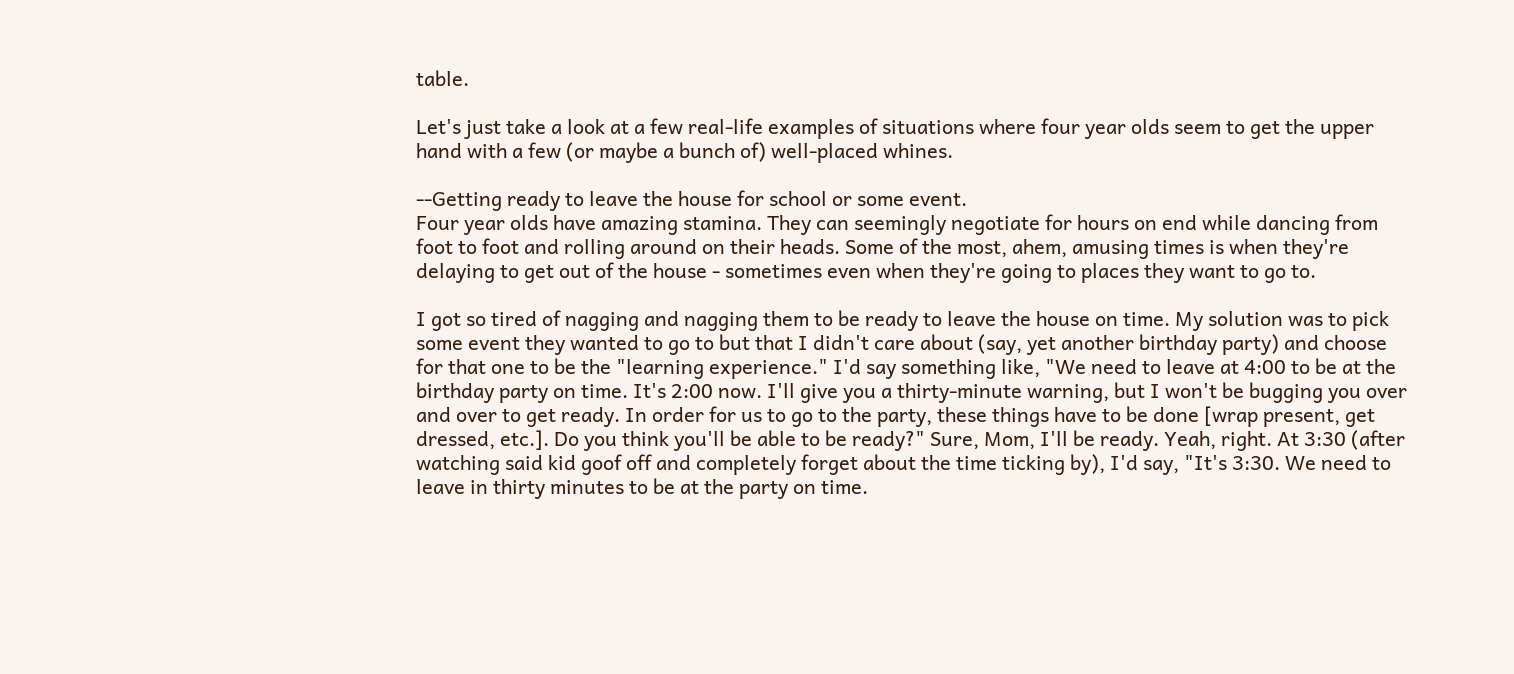table.

Let's just take a look at a few real-life examples of situations where four year olds seem to get the upper hand with a few (or maybe a bunch of) well-placed whines.

--Getting ready to leave the house for school or some event.
Four year olds have amazing stamina. They can seemingly negotiate for hours on end while dancing from foot to foot and rolling around on their heads. Some of the most, ahem, amusing times is when they're delaying to get out of the house - sometimes even when they're going to places they want to go to.

I got so tired of nagging and nagging them to be ready to leave the house on time. My solution was to pick some event they wanted to go to but that I didn't care about (say, yet another birthday party) and choose for that one to be the "learning experience." I'd say something like, "We need to leave at 4:00 to be at the birthday party on time. It's 2:00 now. I'll give you a thirty-minute warning, but I won't be bugging you over and over to get ready. In order for us to go to the party, these things have to be done [wrap present, get dressed, etc.]. Do you think you'll be able to be ready?" Sure, Mom, I'll be ready. Yeah, right. At 3:30 (after watching said kid goof off and completely forget about the time ticking by), I'd say, "It's 3:30. We need to leave in thirty minutes to be at the party on time.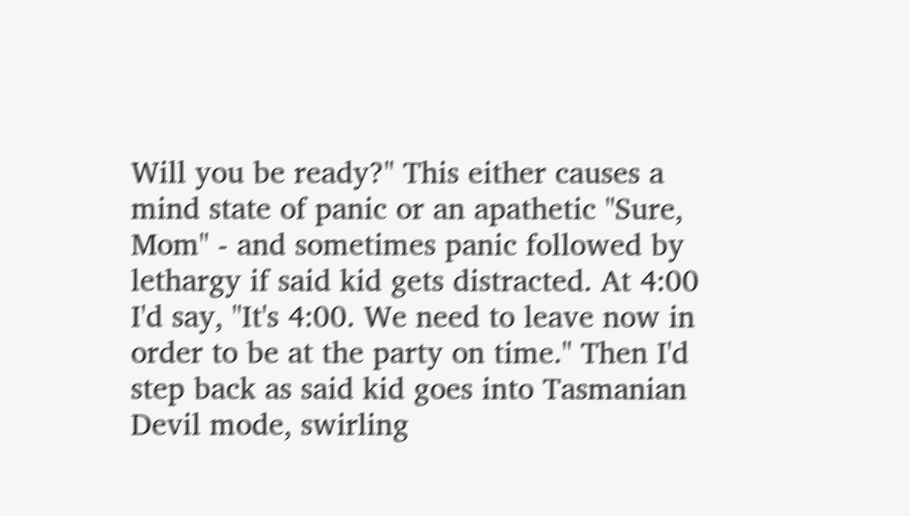Will you be ready?" This either causes a mind state of panic or an apathetic "Sure, Mom" - and sometimes panic followed by lethargy if said kid gets distracted. At 4:00 I'd say, "It's 4:00. We need to leave now in order to be at the party on time." Then I'd step back as said kid goes into Tasmanian Devil mode, swirling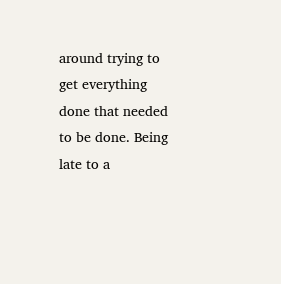around trying to get everything done that needed to be done. Being late to a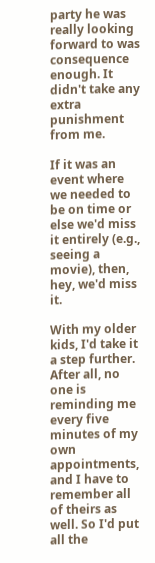party he was really looking forward to was consequence enough. It didn't take any extra punishment from me.

If it was an event where we needed to be on time or else we'd miss it entirely (e.g., seeing a movie), then, hey, we'd miss it.

With my older kids, I'd take it a step further. After all, no one is reminding me every five minutes of my own appointments, and I have to remember all of theirs as well. So I'd put all the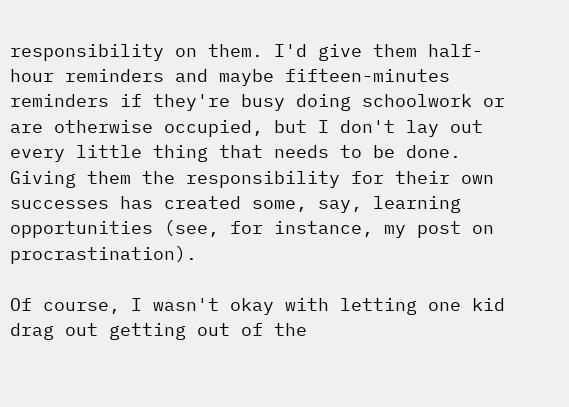responsibility on them. I'd give them half-hour reminders and maybe fifteen-minutes reminders if they're busy doing schoolwork or are otherwise occupied, but I don't lay out every little thing that needs to be done. Giving them the responsibility for their own successes has created some, say, learning opportunities (see, for instance, my post on procrastination).

Of course, I wasn't okay with letting one kid drag out getting out of the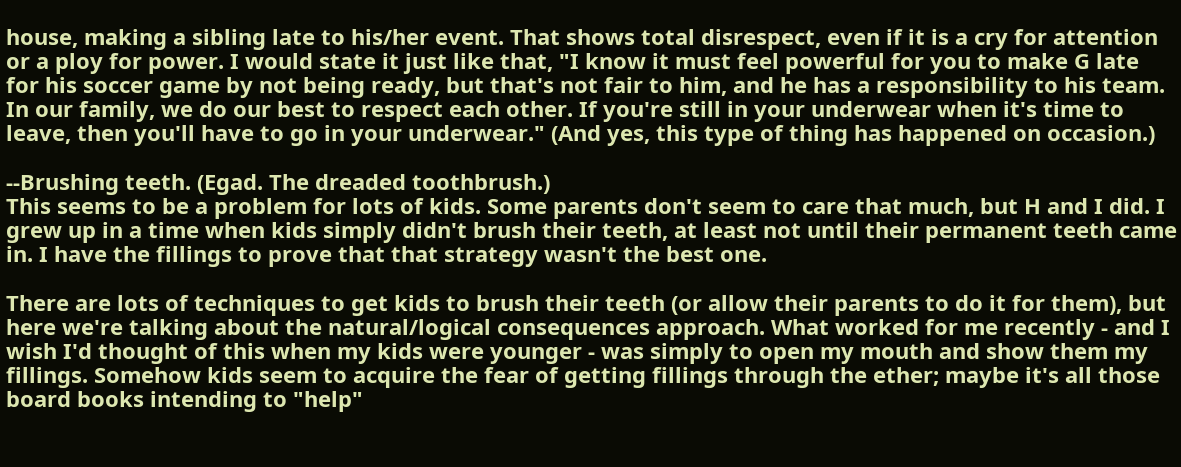house, making a sibling late to his/her event. That shows total disrespect, even if it is a cry for attention or a ploy for power. I would state it just like that, "I know it must feel powerful for you to make G late for his soccer game by not being ready, but that's not fair to him, and he has a responsibility to his team. In our family, we do our best to respect each other. If you're still in your underwear when it's time to leave, then you'll have to go in your underwear." (And yes, this type of thing has happened on occasion.)

--Brushing teeth. (Egad. The dreaded toothbrush.)
This seems to be a problem for lots of kids. Some parents don't seem to care that much, but H and I did. I grew up in a time when kids simply didn't brush their teeth, at least not until their permanent teeth came in. I have the fillings to prove that that strategy wasn't the best one.

There are lots of techniques to get kids to brush their teeth (or allow their parents to do it for them), but here we're talking about the natural/logical consequences approach. What worked for me recently - and I wish I'd thought of this when my kids were younger - was simply to open my mouth and show them my fillings. Somehow kids seem to acquire the fear of getting fillings through the ether; maybe it's all those board books intending to "help"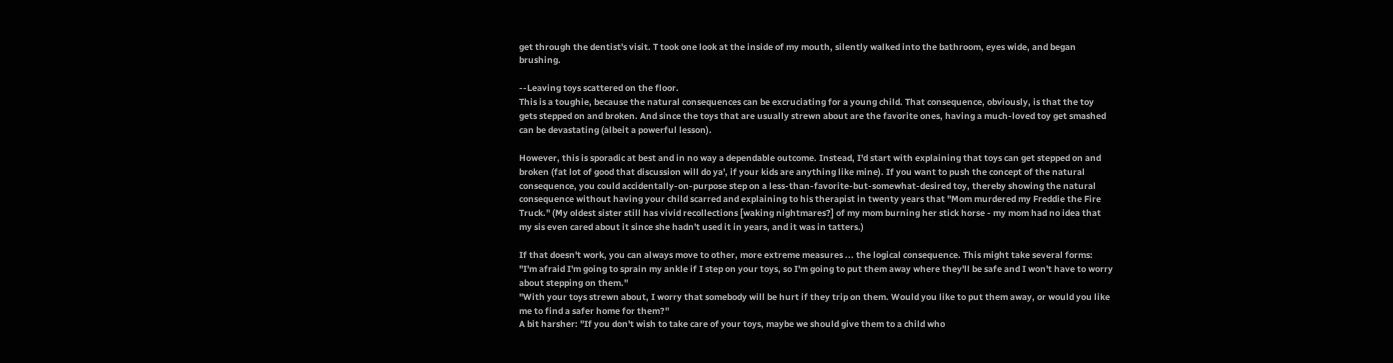get through the dentist's visit. T took one look at the inside of my mouth, silently walked into the bathroom, eyes wide, and began brushing.

--Leaving toys scattered on the floor.
This is a toughie, because the natural consequences can be excruciating for a young child. That consequence, obviously, is that the toy gets stepped on and broken. And since the toys that are usually strewn about are the favorite ones, having a much-loved toy get smashed can be devastating (albeit a powerful lesson).

However, this is sporadic at best and in no way a dependable outcome. Instead, I'd start with explaining that toys can get stepped on and broken (fat lot of good that discussion will do ya', if your kids are anything like mine). If you want to push the concept of the natural consequence, you could accidentally-on-purpose step on a less-than-favorite-but-somewhat-desired toy, thereby showing the natural consequence without having your child scarred and explaining to his therapist in twenty years that "Mom murdered my Freddie the Fire Truck." (My oldest sister still has vivid recollections [waking nightmares?] of my mom burning her stick horse - my mom had no idea that my sis even cared about it since she hadn't used it in years, and it was in tatters.)

If that doesn't work, you can always move to other, more extreme measures ... the logical consequence. This might take several forms:
"I'm afraid I'm going to sprain my ankle if I step on your toys, so I'm going to put them away where they'll be safe and I won't have to worry about stepping on them."
"With your toys strewn about, I worry that somebody will be hurt if they trip on them. Would you like to put them away, or would you like me to find a safer home for them?"
A bit harsher: "If you don't wish to take care of your toys, maybe we should give them to a child who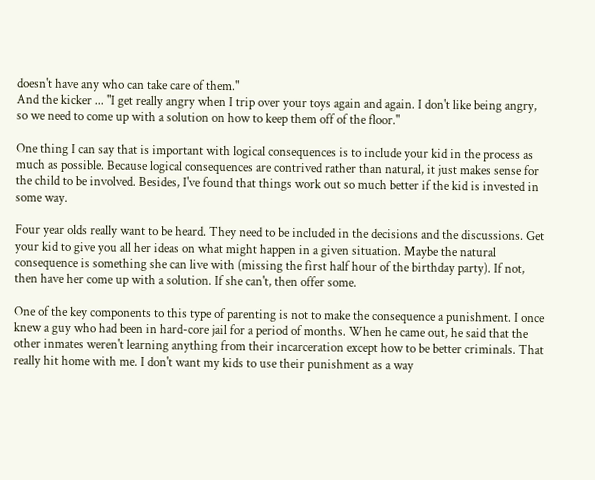doesn't have any who can take care of them."
And the kicker ... "I get really angry when I trip over your toys again and again. I don't like being angry, so we need to come up with a solution on how to keep them off of the floor."

One thing I can say that is important with logical consequences is to include your kid in the process as much as possible. Because logical consequences are contrived rather than natural, it just makes sense for the child to be involved. Besides, I've found that things work out so much better if the kid is invested in some way.

Four year olds really want to be heard. They need to be included in the decisions and the discussions. Get your kid to give you all her ideas on what might happen in a given situation. Maybe the natural consequence is something she can live with (missing the first half hour of the birthday party). If not, then have her come up with a solution. If she can't, then offer some.

One of the key components to this type of parenting is not to make the consequence a punishment. I once knew a guy who had been in hard-core jail for a period of months. When he came out, he said that the other inmates weren't learning anything from their incarceration except how to be better criminals. That really hit home with me. I don't want my kids to use their punishment as a way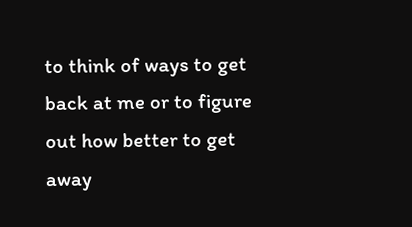to think of ways to get back at me or to figure out how better to get away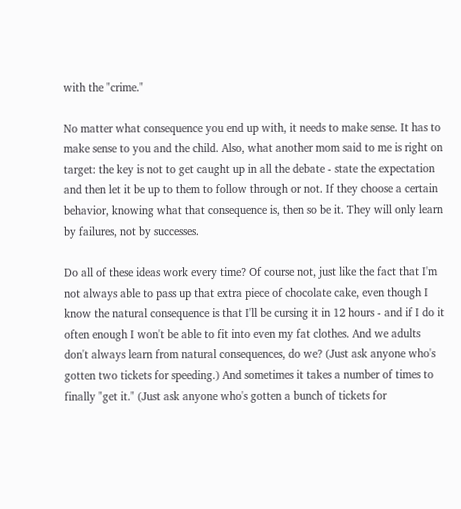with the "crime."

No matter what consequence you end up with, it needs to make sense. It has to make sense to you and the child. Also, what another mom said to me is right on target: the key is not to get caught up in all the debate - state the expectation and then let it be up to them to follow through or not. If they choose a certain behavior, knowing what that consequence is, then so be it. They will only learn by failures, not by successes.

Do all of these ideas work every time? Of course not, just like the fact that I'm not always able to pass up that extra piece of chocolate cake, even though I know the natural consequence is that I'll be cursing it in 12 hours - and if I do it often enough I won't be able to fit into even my fat clothes. And we adults don't always learn from natural consequences, do we? (Just ask anyone who's gotten two tickets for speeding.) And sometimes it takes a number of times to finally "get it." (Just ask anyone who's gotten a bunch of tickets for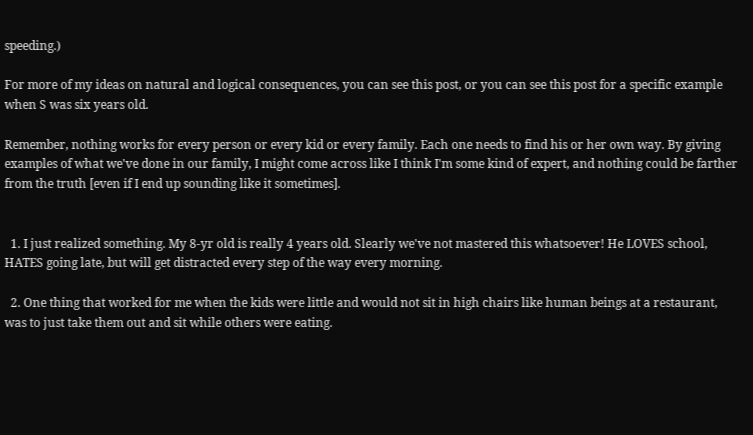speeding.)

For more of my ideas on natural and logical consequences, you can see this post, or you can see this post for a specific example when S was six years old.

Remember, nothing works for every person or every kid or every family. Each one needs to find his or her own way. By giving examples of what we've done in our family, I might come across like I think I'm some kind of expert, and nothing could be farther from the truth [even if I end up sounding like it sometimes].


  1. I just realized something. My 8-yr old is really 4 years old. Slearly we've not mastered this whatsoever! He LOVES school, HATES going late, but will get distracted every step of the way every morning.

  2. One thing that worked for me when the kids were little and would not sit in high chairs like human beings at a restaurant, was to just take them out and sit while others were eating.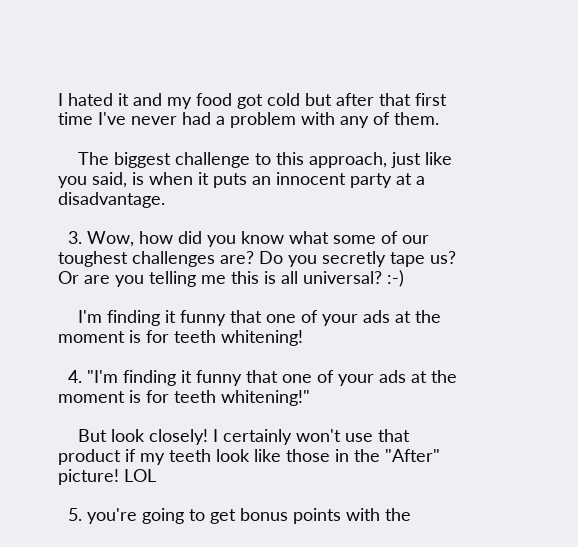I hated it and my food got cold but after that first time I've never had a problem with any of them.

    The biggest challenge to this approach, just like you said, is when it puts an innocent party at a disadvantage.

  3. Wow, how did you know what some of our toughest challenges are? Do you secretly tape us? Or are you telling me this is all universal? :-)

    I'm finding it funny that one of your ads at the moment is for teeth whitening!

  4. "I'm finding it funny that one of your ads at the moment is for teeth whitening!"

    But look closely! I certainly won't use that product if my teeth look like those in the "After" picture! LOL

  5. you're going to get bonus points with the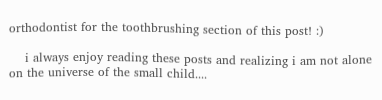orthodontist for the toothbrushing section of this post! :)

    i always enjoy reading these posts and realizing i am not alone on the universe of the small child....